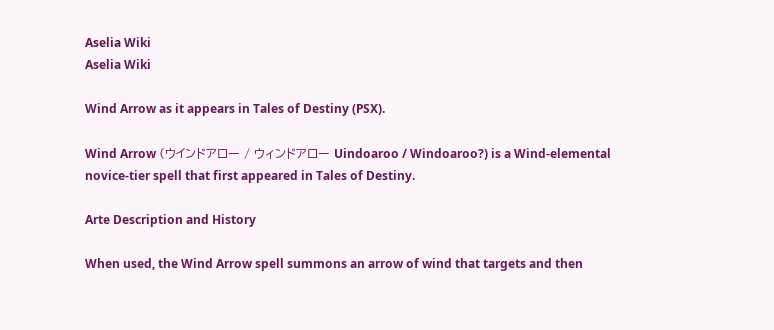Aselia Wiki
Aselia Wiki

Wind Arrow as it appears in Tales of Destiny (PSX).

Wind Arrow (ウインドアロー / ウィンドアロー Uindoaroo / Windoaroo?) is a Wind-elemental novice-tier spell that first appeared in Tales of Destiny.

Arte Description and History

When used, the Wind Arrow spell summons an arrow of wind that targets and then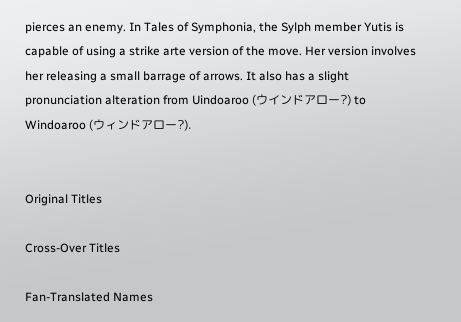pierces an enemy. In Tales of Symphonia, the Sylph member Yutis is capable of using a strike arte version of the move. Her version involves her releasing a small barrage of arrows. It also has a slight pronunciation alteration from Uindoaroo (ウインドアロー?) to Windoaroo (ウィンドアロー?).


Original Titles

Cross-Over Titles

Fan-Translated Names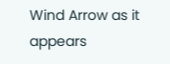Wind Arrow as it appears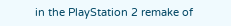in the PlayStation 2 remake of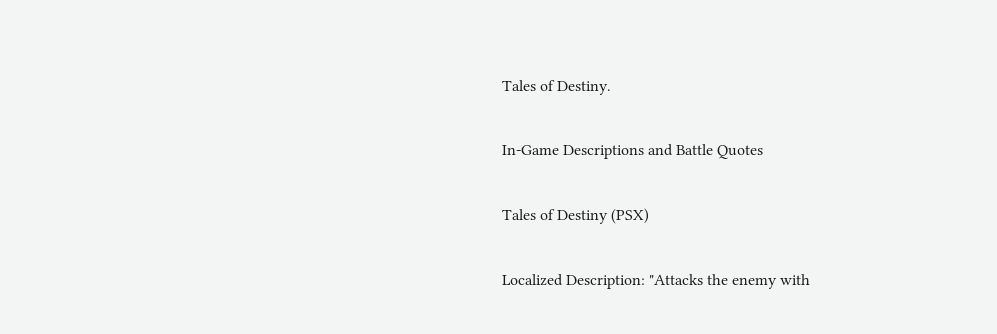Tales of Destiny.

In-Game Descriptions and Battle Quotes

Tales of Destiny (PSX)

Localized Description: "Attacks the enemy with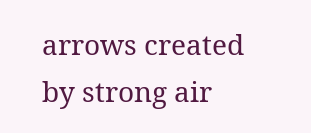arrows created by strong air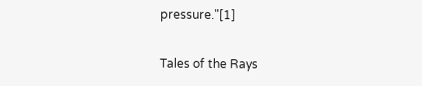pressure."[1]

Tales of the Rays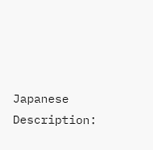Japanese Description: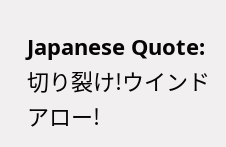Japanese Quote: 切り裂け!ウインドアロー!